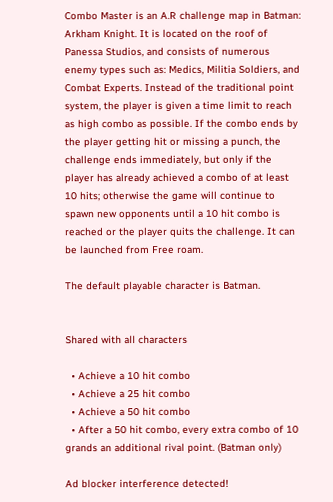Combo Master is an A.R challenge map in Batman: Arkham Knight. It is located on the roof of Panessa Studios, and consists of numerous enemy types such as: Medics, Militia Soldiers, and Combat Experts. Instead of the traditional point system, the player is given a time limit to reach as high combo as possible. If the combo ends by the player getting hit or missing a punch, the challenge ends immediately, but only if the player has already achieved a combo of at least 10 hits; otherwise the game will continue to spawn new opponents until a 10 hit combo is reached or the player quits the challenge. It can be launched from Free roam.

The default playable character is Batman.


Shared with all characters

  • Achieve a 10 hit combo
  • Achieve a 25 hit combo
  • Achieve a 50 hit combo
  • After a 50 hit combo, every extra combo of 10 grands an additional rival point. (Batman only)

Ad blocker interference detected!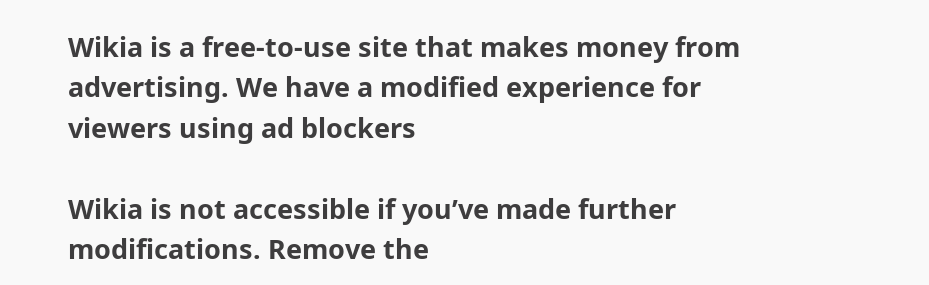Wikia is a free-to-use site that makes money from advertising. We have a modified experience for viewers using ad blockers

Wikia is not accessible if you’ve made further modifications. Remove the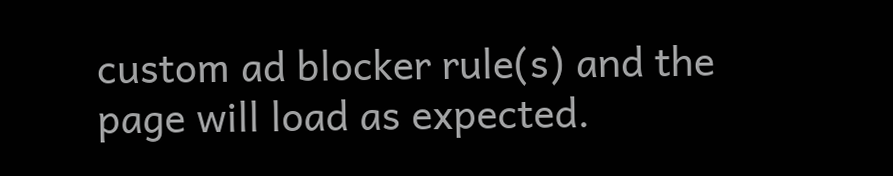custom ad blocker rule(s) and the page will load as expected.